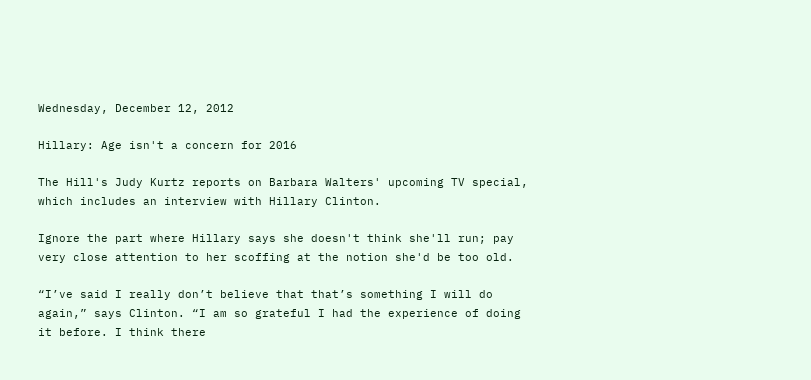Wednesday, December 12, 2012

Hillary: Age isn't a concern for 2016

The Hill's Judy Kurtz reports on Barbara Walters' upcoming TV special, which includes an interview with Hillary Clinton.

Ignore the part where Hillary says she doesn't think she'll run; pay very close attention to her scoffing at the notion she'd be too old.

“I’ve said I really don’t believe that that’s something I will do again,” says Clinton. “I am so grateful I had the experience of doing it before. I think there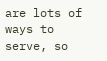are lots of ways to serve, so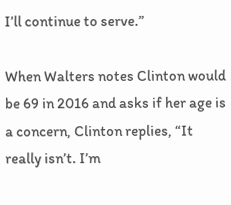I’ll continue to serve.”

When Walters notes Clinton would be 69 in 2016 and asks if her age is a concern, Clinton replies, “It really isn’t. I’m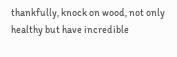thankfully, knock on wood, not only healthy but have incredible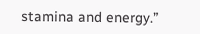stamina and energy.”